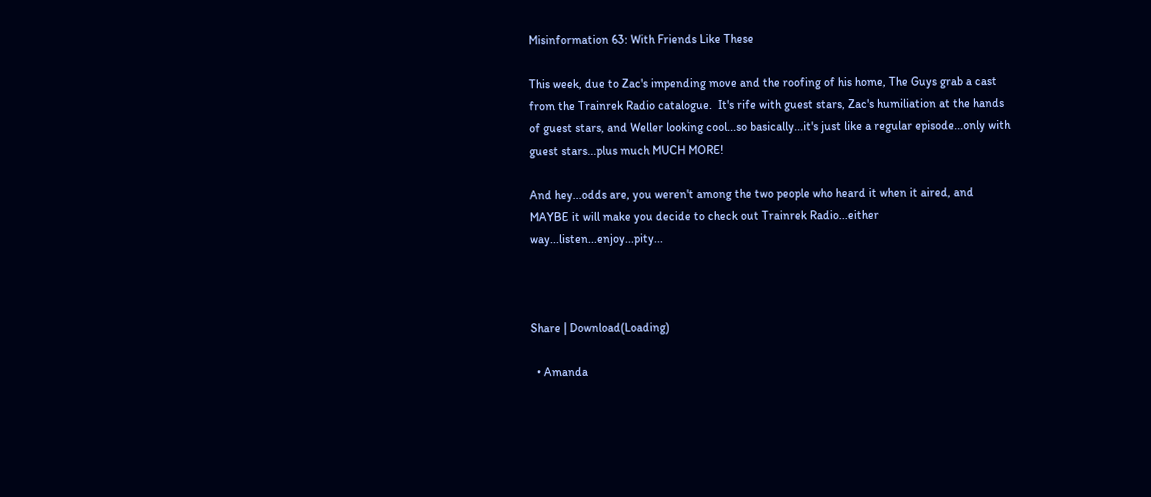Misinformation 63: With Friends Like These

This week, due to Zac's impending move and the roofing of his home, The Guys grab a cast from the Trainrek Radio catalogue.  It's rife with guest stars, Zac's humiliation at the hands of guest stars, and Weller looking cool...so basically...it's just like a regular episode...only with guest stars...plus much MUCH MORE!

And hey...odds are, you weren't among the two people who heard it when it aired, and MAYBE it will make you decide to check out Trainrek Radio...either way...listen...enjoy...pity...



Share | Download(Loading)

  • Amanda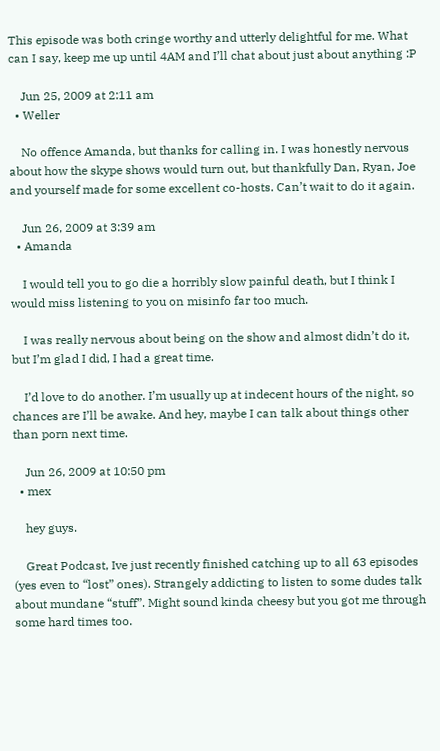This episode was both cringe worthy and utterly delightful for me. What can I say, keep me up until 4AM and I’ll chat about just about anything :P

    Jun 25, 2009 at 2:11 am
  • Weller

    No offence Amanda, but thanks for calling in. I was honestly nervous about how the skype shows would turn out, but thankfully Dan, Ryan, Joe and yourself made for some excellent co-hosts. Can’t wait to do it again.

    Jun 26, 2009 at 3:39 am
  • Amanda

    I would tell you to go die a horribly slow painful death, but I think I would miss listening to you on misinfo far too much.

    I was really nervous about being on the show and almost didn’t do it, but I’m glad I did, I had a great time.

    I’d love to do another. I’m usually up at indecent hours of the night, so chances are I’ll be awake. And hey, maybe I can talk about things other than porn next time.

    Jun 26, 2009 at 10:50 pm
  • mex

    hey guys.

    Great Podcast, Ive just recently finished catching up to all 63 episodes (yes even to “lost” ones). Strangely addicting to listen to some dudes talk about mundane “stuff”. Might sound kinda cheesy but you got me through some hard times too.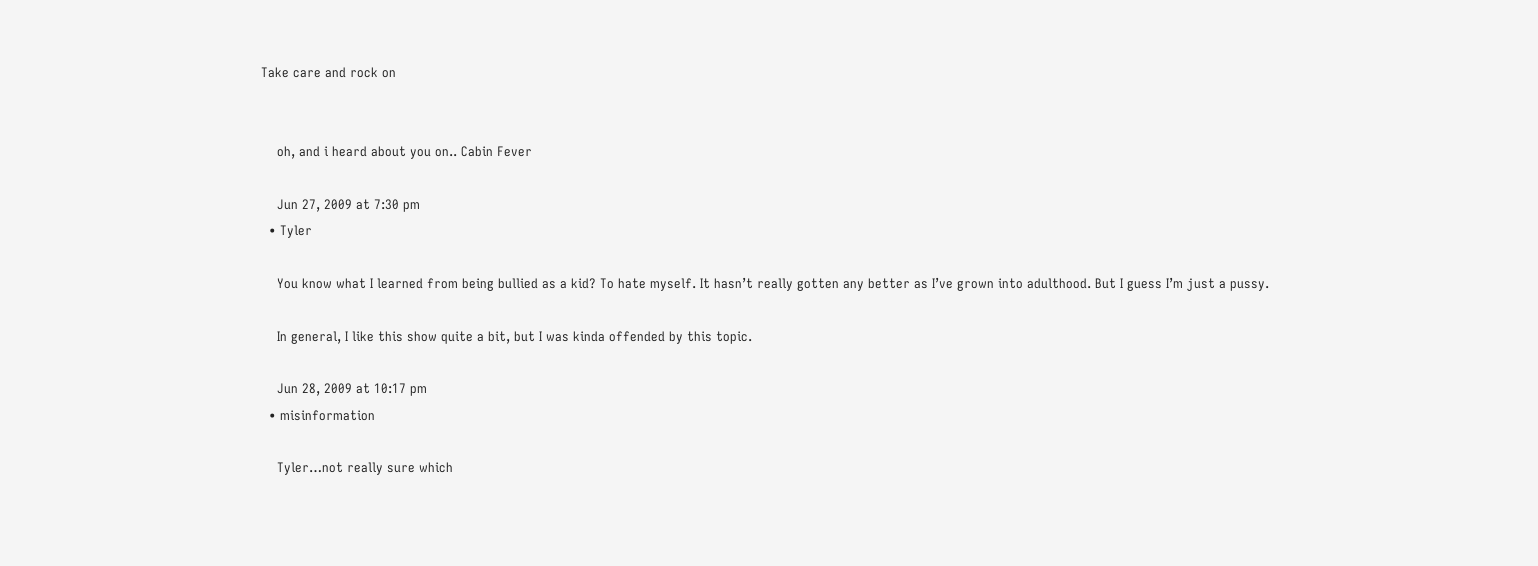Take care and rock on


    oh, and i heard about you on.. Cabin Fever

    Jun 27, 2009 at 7:30 pm
  • Tyler

    You know what I learned from being bullied as a kid? To hate myself. It hasn’t really gotten any better as I’ve grown into adulthood. But I guess I’m just a pussy.

    In general, I like this show quite a bit, but I was kinda offended by this topic.

    Jun 28, 2009 at 10:17 pm
  • misinformation

    Tyler…not really sure which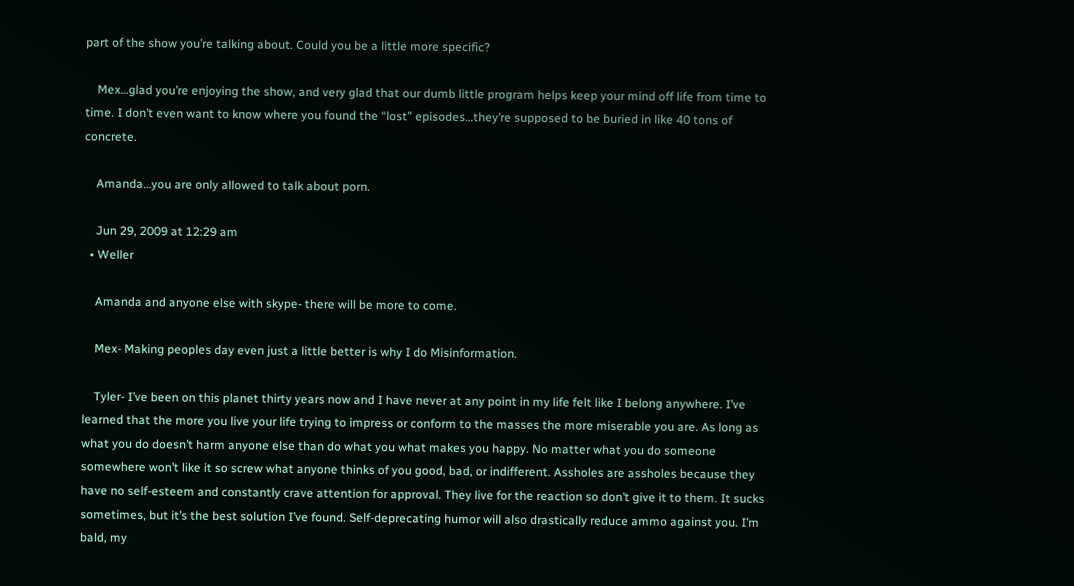part of the show you’re talking about. Could you be a little more specific?

    Mex…glad you’re enjoying the show, and very glad that our dumb little program helps keep your mind off life from time to time. I don’t even want to know where you found the “lost” episodes…they’re supposed to be buried in like 40 tons of concrete.

    Amanda…you are only allowed to talk about porn.

    Jun 29, 2009 at 12:29 am
  • Weller

    Amanda and anyone else with skype- there will be more to come.

    Mex- Making peoples day even just a little better is why I do Misinformation.

    Tyler- I’ve been on this planet thirty years now and I have never at any point in my life felt like I belong anywhere. I’ve learned that the more you live your life trying to impress or conform to the masses the more miserable you are. As long as what you do doesn’t harm anyone else than do what you what makes you happy. No matter what you do someone somewhere won’t like it so screw what anyone thinks of you good, bad, or indifferent. Assholes are assholes because they have no self-esteem and constantly crave attention for approval. They live for the reaction so don’t give it to them. It sucks sometimes, but it’s the best solution I’ve found. Self-deprecating humor will also drastically reduce ammo against you. I’m bald, my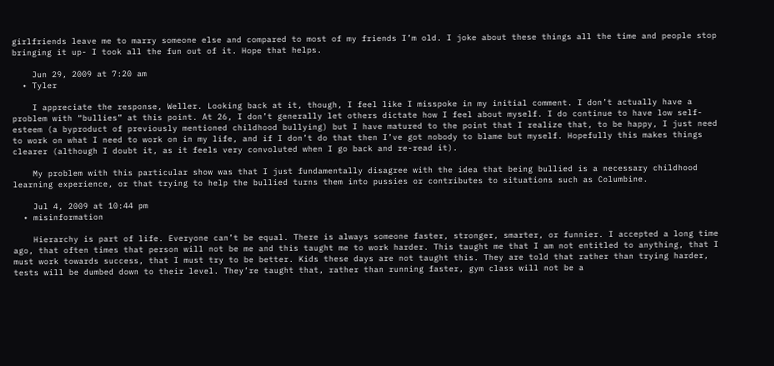girlfriends leave me to marry someone else and compared to most of my friends I’m old. I joke about these things all the time and people stop bringing it up- I took all the fun out of it. Hope that helps.

    Jun 29, 2009 at 7:20 am
  • Tyler

    I appreciate the response, Weller. Looking back at it, though, I feel like I misspoke in my initial comment. I don’t actually have a problem with “bullies” at this point. At 26, I don’t generally let others dictate how I feel about myself. I do continue to have low self-esteem (a byproduct of previously mentioned childhood bullying) but I have matured to the point that I realize that, to be happy, I just need to work on what I need to work on in my life, and if I don’t do that then I’ve got nobody to blame but myself. Hopefully this makes things clearer (although I doubt it, as it feels very convoluted when I go back and re-read it).

    My problem with this particular show was that I just fundamentally disagree with the idea that being bullied is a necessary childhood learning experience, or that trying to help the bullied turns them into pussies or contributes to situations such as Columbine.

    Jul 4, 2009 at 10:44 pm
  • misinformation

    Hierarchy is part of life. Everyone can’t be equal. There is always someone faster, stronger, smarter, or funnier. I accepted a long time ago, that often times that person will not be me and this taught me to work harder. This taught me that I am not entitled to anything, that I must work towards success, that I must try to be better. Kids these days are not taught this. They are told that rather than trying harder, tests will be dumbed down to their level. They’re taught that, rather than running faster, gym class will not be a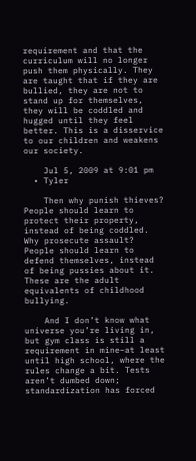requirement and that the curriculum will no longer push them physically. They are taught that if they are bullied, they are not to stand up for themselves, they will be coddled and hugged until they feel better. This is a disservice to our children and weakens our society.

    Jul 5, 2009 at 9:01 pm
  • Tyler

    Then why punish thieves? People should learn to protect their property, instead of being coddled. Why prosecute assault? People should learn to defend themselves, instead of being pussies about it. These are the adult equivalents of childhood bullying.

    And I don’t know what universe you’re living in, but gym class is still a requirement in mine–at least until high school, where the rules change a bit. Tests aren’t dumbed down; standardization has forced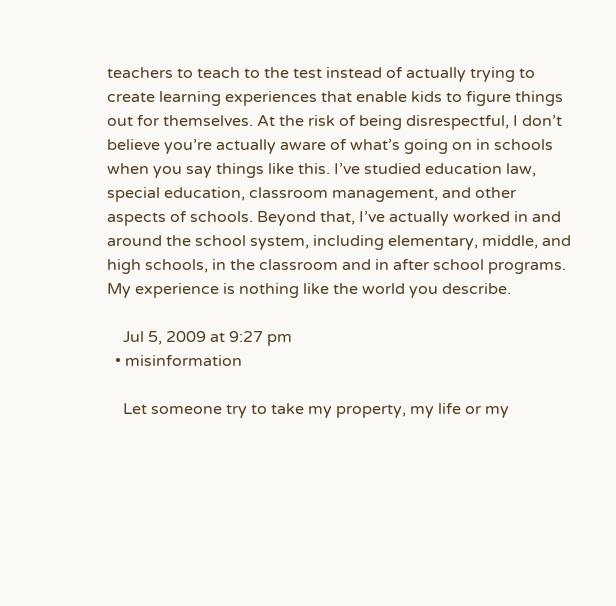teachers to teach to the test instead of actually trying to create learning experiences that enable kids to figure things out for themselves. At the risk of being disrespectful, I don’t believe you’re actually aware of what’s going on in schools when you say things like this. I’ve studied education law, special education, classroom management, and other aspects of schools. Beyond that, I’ve actually worked in and around the school system, including elementary, middle, and high schools, in the classroom and in after school programs. My experience is nothing like the world you describe.

    Jul 5, 2009 at 9:27 pm
  • misinformation

    Let someone try to take my property, my life or my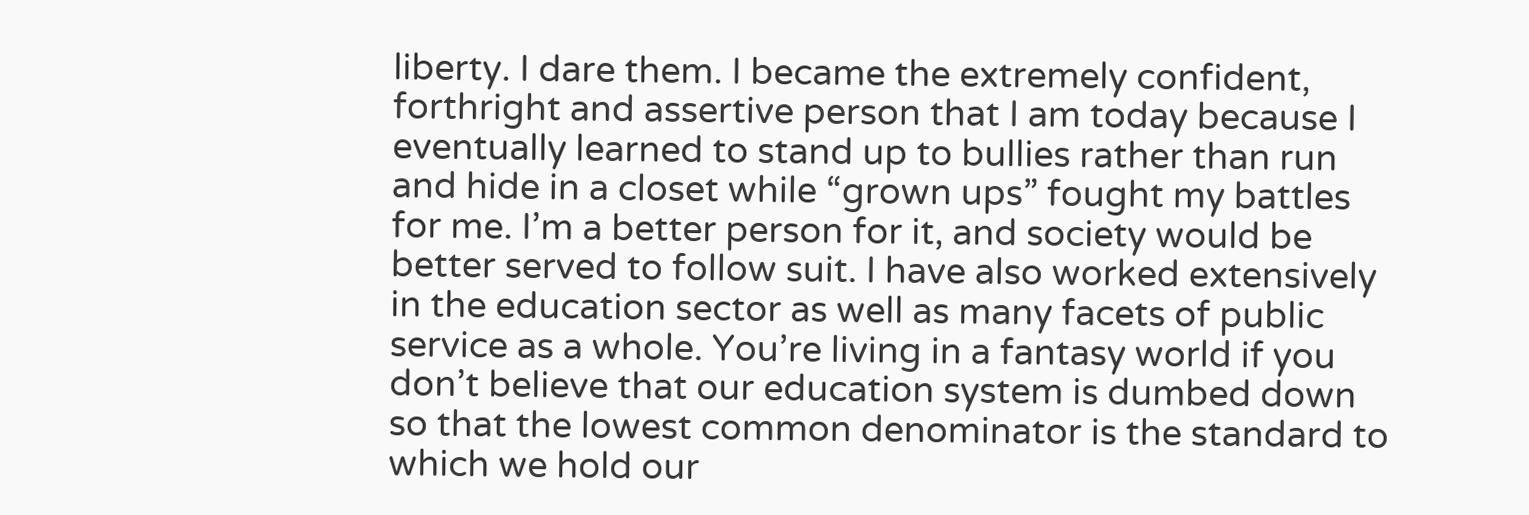liberty. I dare them. I became the extremely confident, forthright and assertive person that I am today because I eventually learned to stand up to bullies rather than run and hide in a closet while “grown ups” fought my battles for me. I’m a better person for it, and society would be better served to follow suit. I have also worked extensively in the education sector as well as many facets of public service as a whole. You’re living in a fantasy world if you don’t believe that our education system is dumbed down so that the lowest common denominator is the standard to which we hold our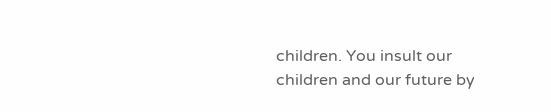children. You insult our children and our future by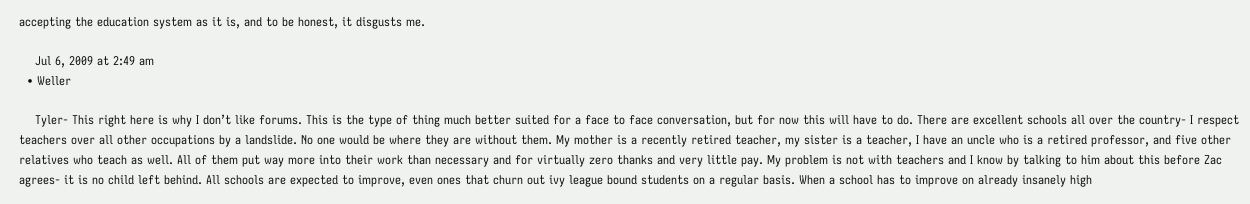accepting the education system as it is, and to be honest, it disgusts me.

    Jul 6, 2009 at 2:49 am
  • Weller

    Tyler- This right here is why I don’t like forums. This is the type of thing much better suited for a face to face conversation, but for now this will have to do. There are excellent schools all over the country- I respect teachers over all other occupations by a landslide. No one would be where they are without them. My mother is a recently retired teacher, my sister is a teacher, I have an uncle who is a retired professor, and five other relatives who teach as well. All of them put way more into their work than necessary and for virtually zero thanks and very little pay. My problem is not with teachers and I know by talking to him about this before Zac agrees- it is no child left behind. All schools are expected to improve, even ones that churn out ivy league bound students on a regular basis. When a school has to improve on already insanely high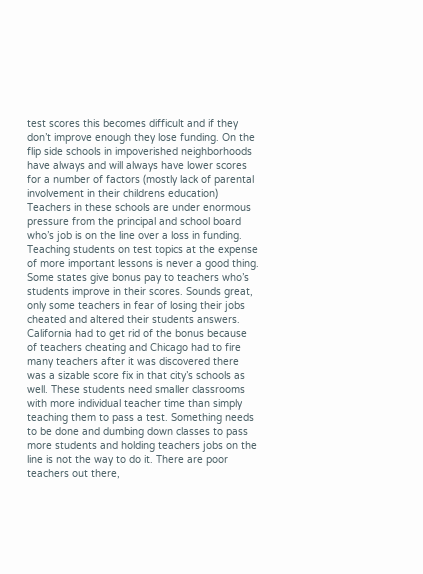test scores this becomes difficult and if they don’t improve enough they lose funding. On the flip side schools in impoverished neighborhoods have always and will always have lower scores for a number of factors (mostly lack of parental involvement in their childrens education) Teachers in these schools are under enormous pressure from the principal and school board who’s job is on the line over a loss in funding. Teaching students on test topics at the expense of more important lessons is never a good thing. Some states give bonus pay to teachers who’s students improve in their scores. Sounds great, only some teachers in fear of losing their jobs cheated and altered their students answers. California had to get rid of the bonus because of teachers cheating and Chicago had to fire many teachers after it was discovered there was a sizable score fix in that city’s schools as well. These students need smaller classrooms with more individual teacher time than simply teaching them to pass a test. Something needs to be done and dumbing down classes to pass more students and holding teachers jobs on the line is not the way to do it. There are poor teachers out there,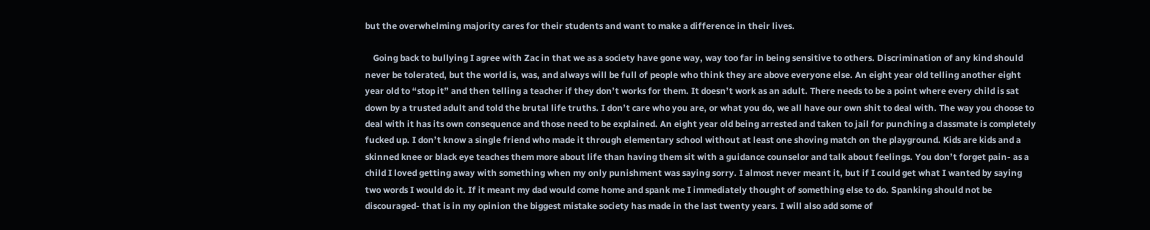but the overwhelming majority cares for their students and want to make a difference in their lives.

    Going back to bullying I agree with Zac in that we as a society have gone way, way too far in being sensitive to others. Discrimination of any kind should never be tolerated, but the world is, was, and always will be full of people who think they are above everyone else. An eight year old telling another eight year old to “stop it” and then telling a teacher if they don’t works for them. It doesn’t work as an adult. There needs to be a point where every child is sat down by a trusted adult and told the brutal life truths. I don’t care who you are, or what you do, we all have our own shit to deal with. The way you choose to deal with it has its own consequence and those need to be explained. An eight year old being arrested and taken to jail for punching a classmate is completely fucked up. I don’t know a single friend who made it through elementary school without at least one shoving match on the playground. Kids are kids and a skinned knee or black eye teaches them more about life than having them sit with a guidance counselor and talk about feelings. You don’t forget pain- as a child I loved getting away with something when my only punishment was saying sorry. I almost never meant it, but if I could get what I wanted by saying two words I would do it. If it meant my dad would come home and spank me I immediately thought of something else to do. Spanking should not be discouraged- that is in my opinion the biggest mistake society has made in the last twenty years. I will also add some of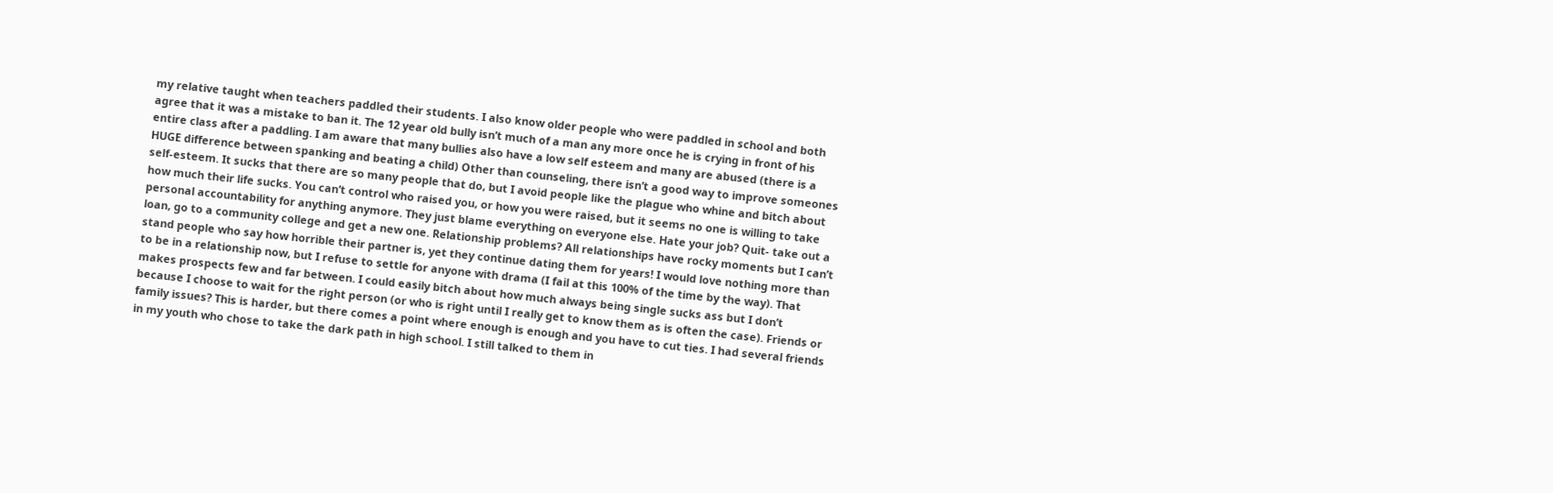my relative taught when teachers paddled their students. I also know older people who were paddled in school and both agree that it was a mistake to ban it. The 12 year old bully isn’t much of a man any more once he is crying in front of his entire class after a paddling. I am aware that many bullies also have a low self esteem and many are abused (there is a HUGE difference between spanking and beating a child) Other than counseling, there isn’t a good way to improve someones self-esteem. It sucks that there are so many people that do, but I avoid people like the plague who whine and bitch about how much their life sucks. You can’t control who raised you, or how you were raised, but it seems no one is willing to take personal accountability for anything anymore. They just blame everything on everyone else. Hate your job? Quit- take out a loan, go to a community college and get a new one. Relationship problems? All relationships have rocky moments but I can’t stand people who say how horrible their partner is, yet they continue dating them for years! I would love nothing more than to be in a relationship now, but I refuse to settle for anyone with drama (I fail at this 100% of the time by the way). That makes prospects few and far between. I could easily bitch about how much always being single sucks ass but I don’t because I choose to wait for the right person (or who is right until I really get to know them as is often the case). Friends or family issues? This is harder, but there comes a point where enough is enough and you have to cut ties. I had several friends in my youth who chose to take the dark path in high school. I still talked to them in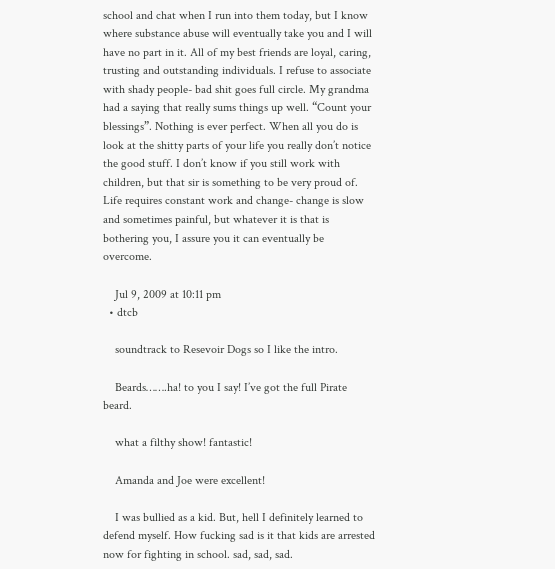school and chat when I run into them today, but I know where substance abuse will eventually take you and I will have no part in it. All of my best friends are loyal, caring, trusting and outstanding individuals. I refuse to associate with shady people- bad shit goes full circle. My grandma had a saying that really sums things up well. “Count your blessings”. Nothing is ever perfect. When all you do is look at the shitty parts of your life you really don’t notice the good stuff. I don’t know if you still work with children, but that sir is something to be very proud of. Life requires constant work and change- change is slow and sometimes painful, but whatever it is that is bothering you, I assure you it can eventually be overcome.

    Jul 9, 2009 at 10:11 pm
  • dtcb

    soundtrack to Resevoir Dogs so I like the intro.

    Beards…….ha! to you I say! I’ve got the full Pirate beard.

    what a filthy show! fantastic!

    Amanda and Joe were excellent!

    I was bullied as a kid. But, hell I definitely learned to defend myself. How fucking sad is it that kids are arrested now for fighting in school. sad, sad, sad.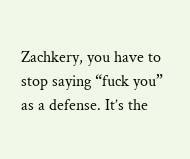Zachkery, you have to stop saying “fuck you” as a defense. It’s the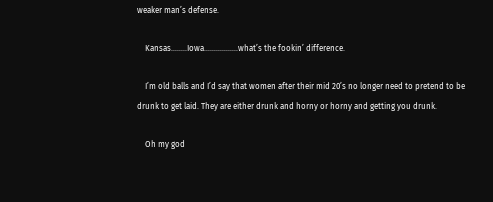weaker man’s defense.

    Kansas……..Iowa……………..what’s the fookin’ difference.

    I’m old balls and I’d say that women after their mid 20’s no longer need to pretend to be drunk to get laid. They are either drunk and horny or horny and getting you drunk.

    Oh my god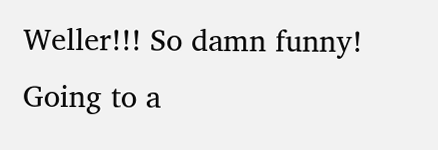Weller!!! So damn funny! Going to a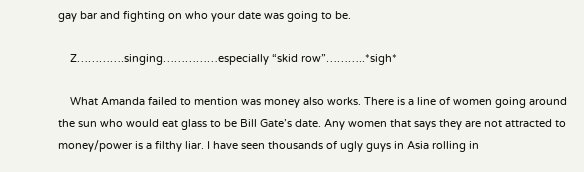gay bar and fighting on who your date was going to be.

    Z………….singing……………especially “skid row”………..*sigh*

    What Amanda failed to mention was money also works. There is a line of women going around the sun who would eat glass to be Bill Gate’s date. Any women that says they are not attracted to money/power is a filthy liar. I have seen thousands of ugly guys in Asia rolling in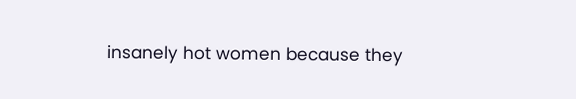insanely hot women because they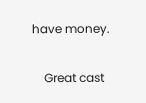have money.

    Great cast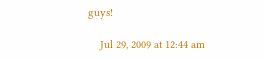guys!

    Jul 29, 2009 at 12:44 am